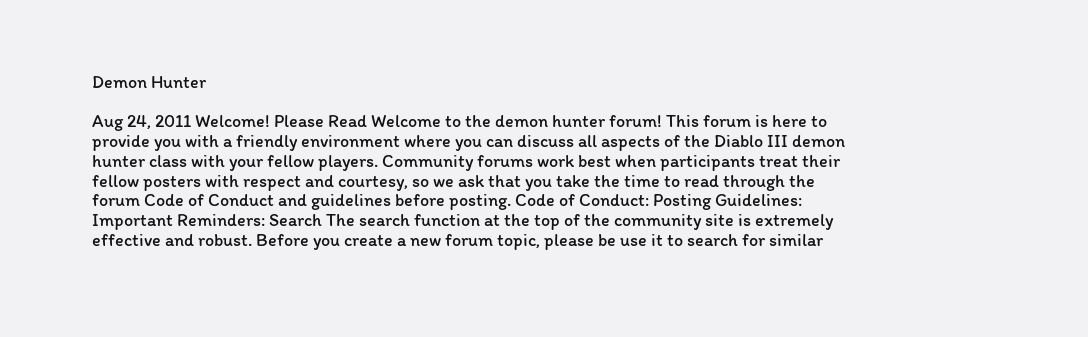Demon Hunter

Aug 24, 2011 Welcome! Please Read Welcome to the demon hunter forum! This forum is here to provide you with a friendly environment where you can discuss all aspects of the Diablo III demon hunter class with your fellow players. Community forums work best when participants treat their fellow posters with respect and courtesy, so we ask that you take the time to read through the forum Code of Conduct and guidelines before posting. Code of Conduct: Posting Guidelines: Important Reminders: Search The search function at the top of the community site is extremely effective and robust. Before you create a new forum topic, please be use it to search for similar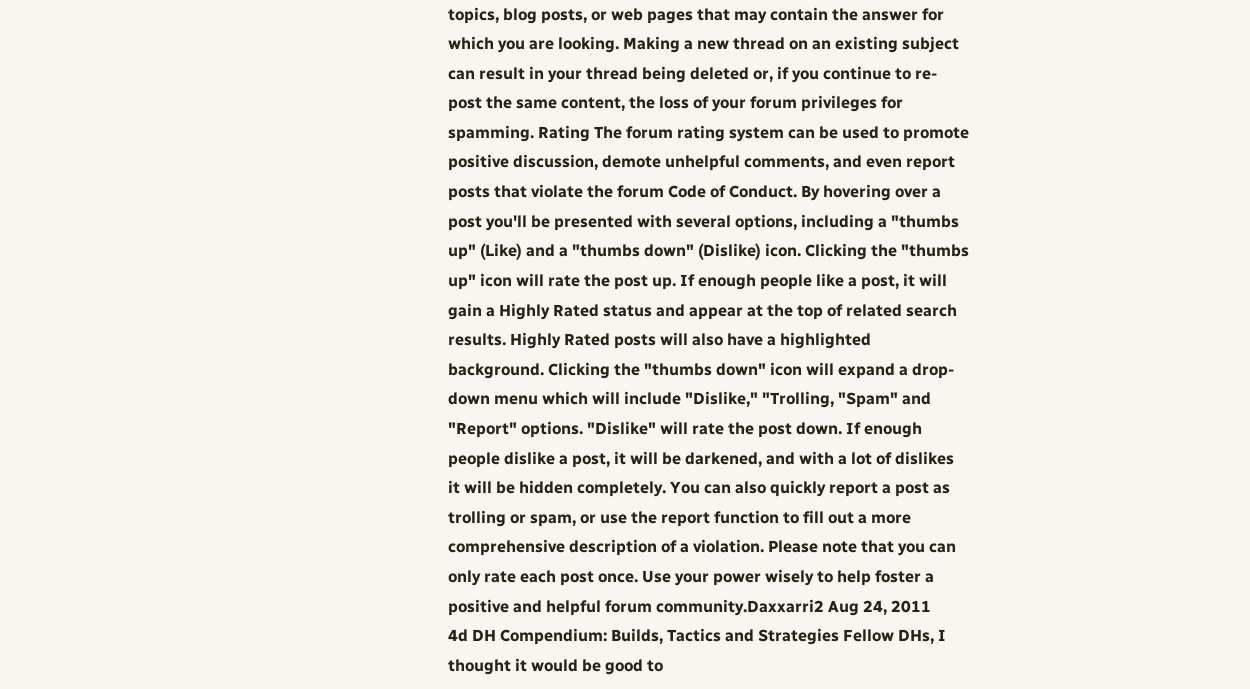topics, blog posts, or web pages that may contain the answer for which you are looking. Making a new thread on an existing subject can result in your thread being deleted or, if you continue to re-post the same content, the loss of your forum privileges for spamming. Rating The forum rating system can be used to promote positive discussion, demote unhelpful comments, and even report posts that violate the forum Code of Conduct. By hovering over a post you'll be presented with several options, including a "thumbs up" (Like) and a "thumbs down" (Dislike) icon. Clicking the "thumbs up" icon will rate the post up. If enough people like a post, it will gain a Highly Rated status and appear at the top of related search results. Highly Rated posts will also have a highlighted background. Clicking the "thumbs down" icon will expand a drop-down menu which will include "Dislike," "Trolling, "Spam" and "Report" options. "Dislike" will rate the post down. If enough people dislike a post, it will be darkened, and with a lot of dislikes it will be hidden completely. You can also quickly report a post as trolling or spam, or use the report function to fill out a more comprehensive description of a violation. Please note that you can only rate each post once. Use your power wisely to help foster a positive and helpful forum community.Daxxarri2 Aug 24, 2011
4d DH Compendium: Builds, Tactics and Strategies Fellow DHs, I thought it would be good to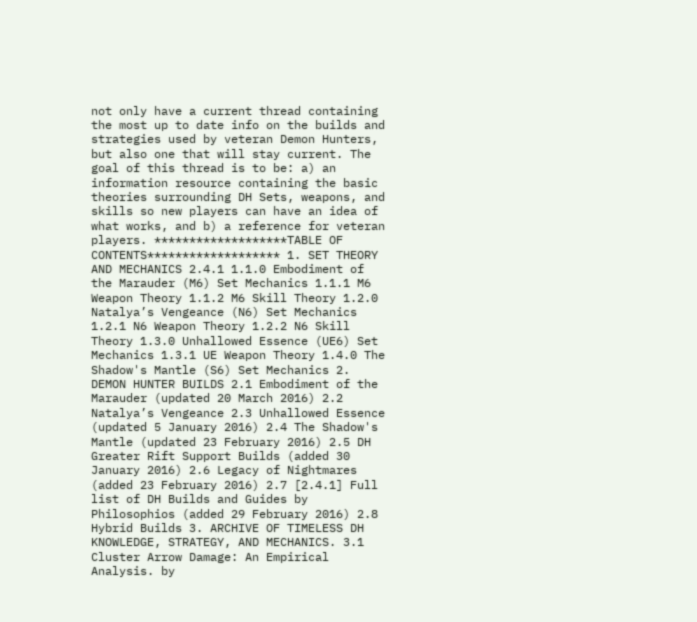not only have a current thread containing the most up to date info on the builds and strategies used by veteran Demon Hunters, but also one that will stay current. The goal of this thread is to be: a) an information resource containing the basic theories surrounding DH Sets, weapons, and skills so new players can have an idea of what works, and b) a reference for veteran players. *******************TABLE OF CONTENTS******************* 1. SET THEORY AND MECHANICS 2.4.1 1.1.0 Embodiment of the Marauder (M6) Set Mechanics 1.1.1 M6 Weapon Theory 1.1.2 M6 Skill Theory 1.2.0 Natalya’s Vengeance (N6) Set Mechanics 1.2.1 N6 Weapon Theory 1.2.2 N6 Skill Theory 1.3.0 Unhallowed Essence (UE6) Set Mechanics 1.3.1 UE Weapon Theory 1.4.0 The Shadow's Mantle (S6) Set Mechanics 2. DEMON HUNTER BUILDS 2.1 Embodiment of the Marauder (updated 20 March 2016) 2.2 Natalya’s Vengeance 2.3 Unhallowed Essence (updated 5 January 2016) 2.4 The Shadow's Mantle (updated 23 February 2016) 2.5 DH Greater Rift Support Builds (added 30 January 2016) 2.6 Legacy of Nightmares (added 23 February 2016) 2.7 [2.4.1] Full list of DH Builds and Guides by Philosophios (added 29 February 2016) 2.8 Hybrid Builds 3. ARCHIVE OF TIMELESS DH KNOWLEDGE, STRATEGY, AND MECHANICS. 3.1 Cluster Arrow Damage: An Empirical Analysis. by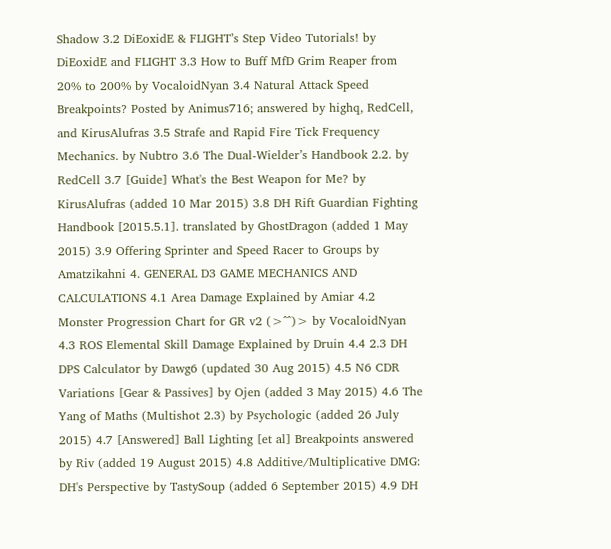Shadow 3.2 DiEoxidE & FLIGHT’s Step Video Tutorials! by DiEoxidE and FLIGHT 3.3 How to Buff MfD Grim Reaper from 20% to 200% by VocaloidNyan 3.4 Natural Attack Speed Breakpoints? Posted by Animus716; answered by highq, RedCell, and KirusAlufras 3.5 Strafe and Rapid Fire Tick Frequency Mechanics. by Nubtro 3.6 The Dual-Wielder’s Handbook 2.2. by RedCell 3.7 [Guide] What's the Best Weapon for Me? by KirusAlufras (added 10 Mar 2015) 3.8 DH Rift Guardian Fighting Handbook [2015.5.1]. translated by GhostDragon (added 1 May 2015) 3.9 Offering Sprinter and Speed Racer to Groups by Amatzikahni 4. GENERAL D3 GAME MECHANICS AND CALCULATIONS 4.1 Area Damage Explained by Amiar 4.2 Monster Progression Chart for GR v2 (>^^)> by VocaloidNyan 4.3 ROS Elemental Skill Damage Explained by Druin 4.4 2.3 DH DPS Calculator by Dawg6 (updated 30 Aug 2015) 4.5 N6 CDR Variations [Gear & Passives] by Ojen (added 3 May 2015) 4.6 The Yang of Maths (Multishot 2.3) by Psychologic (added 26 July 2015) 4.7 [Answered] Ball Lighting [et al] Breakpoints answered by Riv (added 19 August 2015) 4.8 Additive/Multiplicative DMG: DH's Perspective by TastySoup (added 6 September 2015) 4.9 DH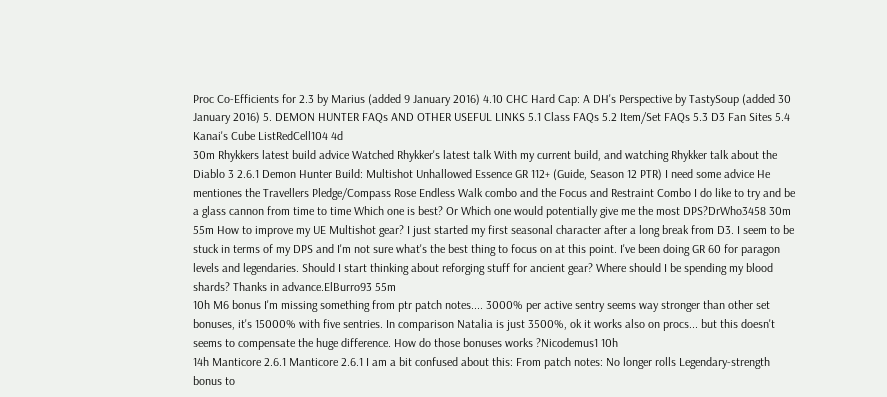Proc Co-Efficients for 2.3 by Marius (added 9 January 2016) 4.10 CHC Hard Cap: A DH's Perspective by TastySoup (added 30 January 2016) 5. DEMON HUNTER FAQs AND OTHER USEFUL LINKS 5.1 Class FAQs 5.2 Item/Set FAQs 5.3 D3 Fan Sites 5.4 Kanai's Cube ListRedCell104 4d
30m Rhykkers latest build advice Watched Rhykker's latest talk With my current build, and watching Rhykker talk about the Diablo 3 2.6.1 Demon Hunter Build: Multishot Unhallowed Essence GR 112+ (Guide, Season 12 PTR) I need some advice He mentiones the Travellers Pledge/Compass Rose Endless Walk combo and the Focus and Restraint Combo I do like to try and be a glass cannon from time to time Which one is best? Or Which one would potentially give me the most DPS?DrWho3458 30m
55m How to improve my UE Multishot gear? I just started my first seasonal character after a long break from D3. I seem to be stuck in terms of my DPS and I'm not sure what's the best thing to focus on at this point. I've been doing GR 60 for paragon levels and legendaries. Should I start thinking about reforging stuff for ancient gear? Where should I be spending my blood shards? Thanks in advance.ElBurro93 55m
10h M6 bonus I'm missing something from ptr patch notes.... 3000% per active sentry seems way stronger than other set bonuses, it's 15000% with five sentries. In comparison Natalia is just 3500%, ok it works also on procs... but this doesn't seems to compensate the huge difference. How do those bonuses works ?Nicodemus1 10h
14h Manticore 2.6.1 Manticore 2.6.1 I am a bit confused about this: From patch notes: No longer rolls Legendary-strength bonus to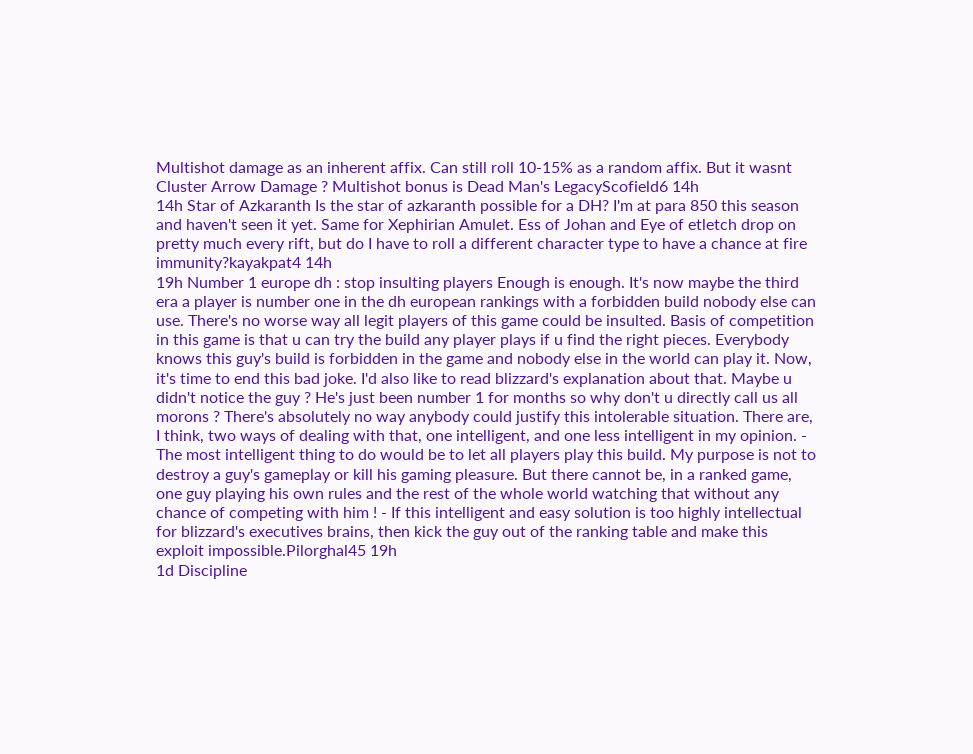Multishot damage as an inherent affix. Can still roll 10-15% as a random affix. But it wasnt Cluster Arrow Damage ? Multishot bonus is Dead Man's LegacyScofield6 14h
14h Star of Azkaranth Is the star of azkaranth possible for a DH? I'm at para 850 this season and haven't seen it yet. Same for Xephirian Amulet. Ess of Johan and Eye of etletch drop on pretty much every rift, but do I have to roll a different character type to have a chance at fire immunity?kayakpat4 14h
19h Number 1 europe dh : stop insulting players Enough is enough. It's now maybe the third era a player is number one in the dh european rankings with a forbidden build nobody else can use. There's no worse way all legit players of this game could be insulted. Basis of competition in this game is that u can try the build any player plays if u find the right pieces. Everybody knows this guy's build is forbidden in the game and nobody else in the world can play it. Now, it's time to end this bad joke. I'd also like to read blizzard's explanation about that. Maybe u didn't notice the guy ? He's just been number 1 for months so why don't u directly call us all morons ? There's absolutely no way anybody could justify this intolerable situation. There are, I think, two ways of dealing with that, one intelligent, and one less intelligent in my opinion. - The most intelligent thing to do would be to let all players play this build. My purpose is not to destroy a guy's gameplay or kill his gaming pleasure. But there cannot be, in a ranked game, one guy playing his own rules and the rest of the whole world watching that without any chance of competing with him ! - If this intelligent and easy solution is too highly intellectual for blizzard's executives brains, then kick the guy out of the ranking table and make this exploit impossible.Pilorghal45 19h
1d Discipline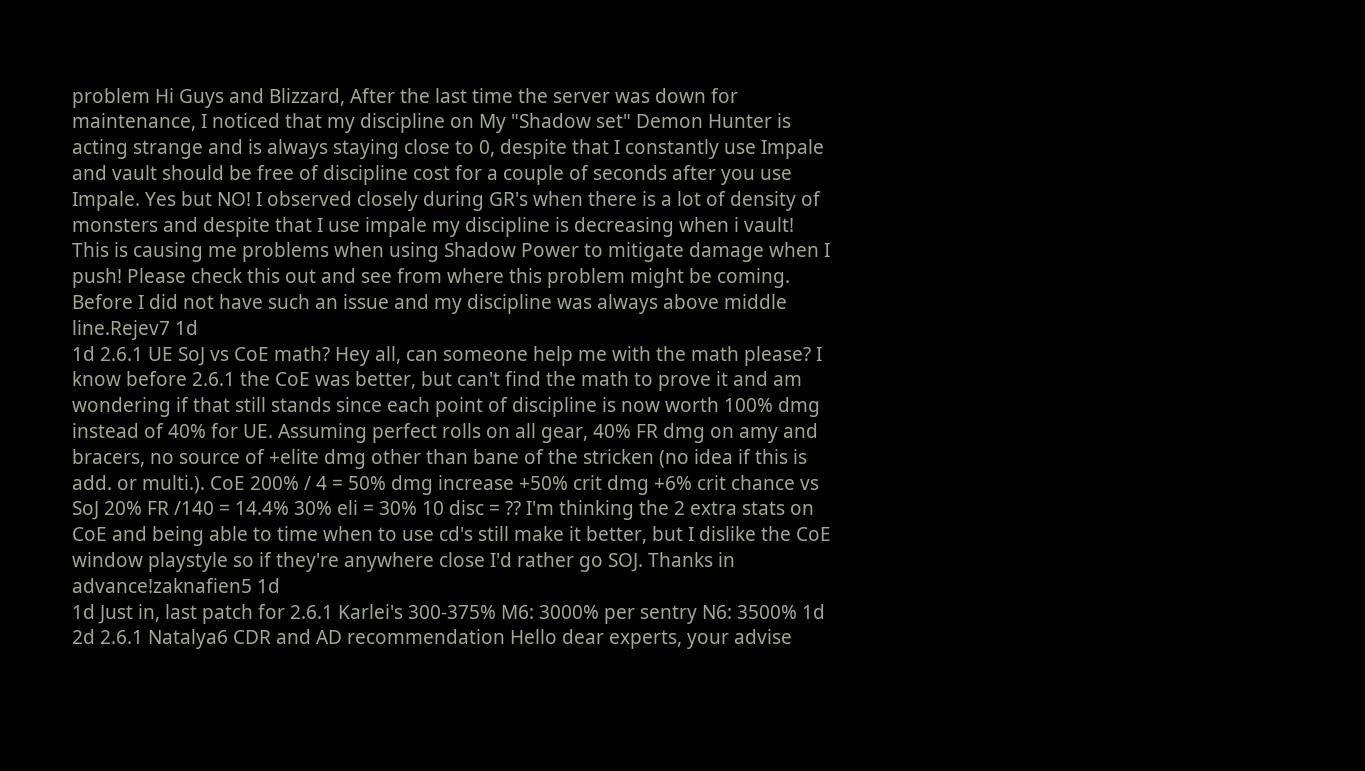problem Hi Guys and Blizzard, After the last time the server was down for maintenance, I noticed that my discipline on My "Shadow set" Demon Hunter is acting strange and is always staying close to 0, despite that I constantly use Impale and vault should be free of discipline cost for a couple of seconds after you use Impale. Yes but NO! I observed closely during GR's when there is a lot of density of monsters and despite that I use impale my discipline is decreasing when i vault! This is causing me problems when using Shadow Power to mitigate damage when I push! Please check this out and see from where this problem might be coming. Before I did not have such an issue and my discipline was always above middle line.Rejev7 1d
1d 2.6.1 UE SoJ vs CoE math? Hey all, can someone help me with the math please? I know before 2.6.1 the CoE was better, but can't find the math to prove it and am wondering if that still stands since each point of discipline is now worth 100% dmg instead of 40% for UE. Assuming perfect rolls on all gear, 40% FR dmg on amy and bracers, no source of +elite dmg other than bane of the stricken (no idea if this is add. or multi.). CoE 200% / 4 = 50% dmg increase +50% crit dmg +6% crit chance vs SoJ 20% FR /140 = 14.4% 30% eli = 30% 10 disc = ?? I'm thinking the 2 extra stats on CoE and being able to time when to use cd's still make it better, but I dislike the CoE window playstyle so if they're anywhere close I'd rather go SOJ. Thanks in advance!zaknafien5 1d
1d Just in, last patch for 2.6.1 Karlei's 300-375% M6: 3000% per sentry N6: 3500% 1d
2d 2.6.1 Natalya6 CDR and AD recommendation Hello dear experts, your advise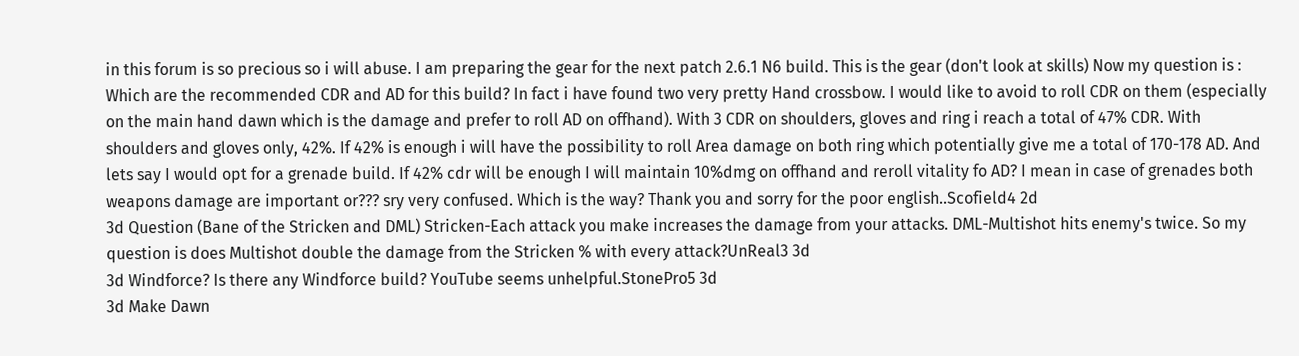in this forum is so precious so i will abuse. I am preparing the gear for the next patch 2.6.1 N6 build. This is the gear (don't look at skills) Now my question is : Which are the recommended CDR and AD for this build? In fact i have found two very pretty Hand crossbow. I would like to avoid to roll CDR on them (especially on the main hand dawn which is the damage and prefer to roll AD on offhand). With 3 CDR on shoulders, gloves and ring i reach a total of 47% CDR. With shoulders and gloves only, 42%. If 42% is enough i will have the possibility to roll Area damage on both ring which potentially give me a total of 170-178 AD. And lets say I would opt for a grenade build. If 42% cdr will be enough I will maintain 10%dmg on offhand and reroll vitality fo AD? I mean in case of grenades both weapons damage are important or??? sry very confused. Which is the way? Thank you and sorry for the poor english..Scofield4 2d
3d Question (Bane of the Stricken and DML) Stricken-Each attack you make increases the damage from your attacks. DML-Multishot hits enemy's twice. So my question is does Multishot double the damage from the Stricken % with every attack?UnReal3 3d
3d Windforce? Is there any Windforce build? YouTube seems unhelpful.StonePro5 3d
3d Make Dawn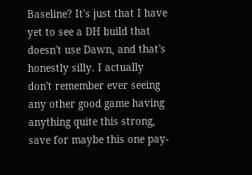Baseline? It's just that I have yet to see a DH build that doesn't use Dawn, and that's honestly silly. I actually don't remember ever seeing any other good game having anything quite this strong, save for maybe this one pay-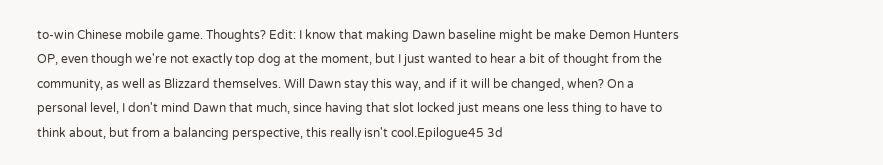to-win Chinese mobile game. Thoughts? Edit: I know that making Dawn baseline might be make Demon Hunters OP, even though we're not exactly top dog at the moment, but I just wanted to hear a bit of thought from the community, as well as Blizzard themselves. Will Dawn stay this way, and if it will be changed, when? On a personal level, I don't mind Dawn that much, since having that slot locked just means one less thing to have to think about, but from a balancing perspective, this really isn't cool.Epilogue45 3d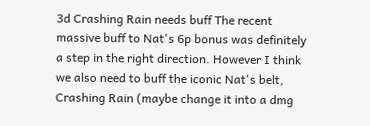3d Crashing Rain needs buff The recent massive buff to Nat's 6p bonus was definitely a step in the right direction. However I think we also need to buff the iconic Nat's belt, Crashing Rain (maybe change it into a dmg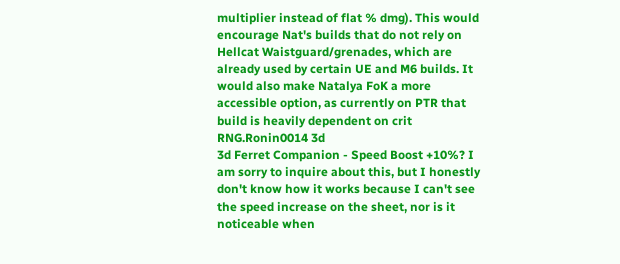multiplier instead of flat % dmg). This would encourage Nat's builds that do not rely on Hellcat Waistguard/grenades, which are already used by certain UE and M6 builds. It would also make Natalya FoK a more accessible option, as currently on PTR that build is heavily dependent on crit RNG.Ronin0014 3d
3d Ferret Companion - Speed Boost +10%? I am sorry to inquire about this, but I honestly don't know how it works because I can't see the speed increase on the sheet, nor is it noticeable when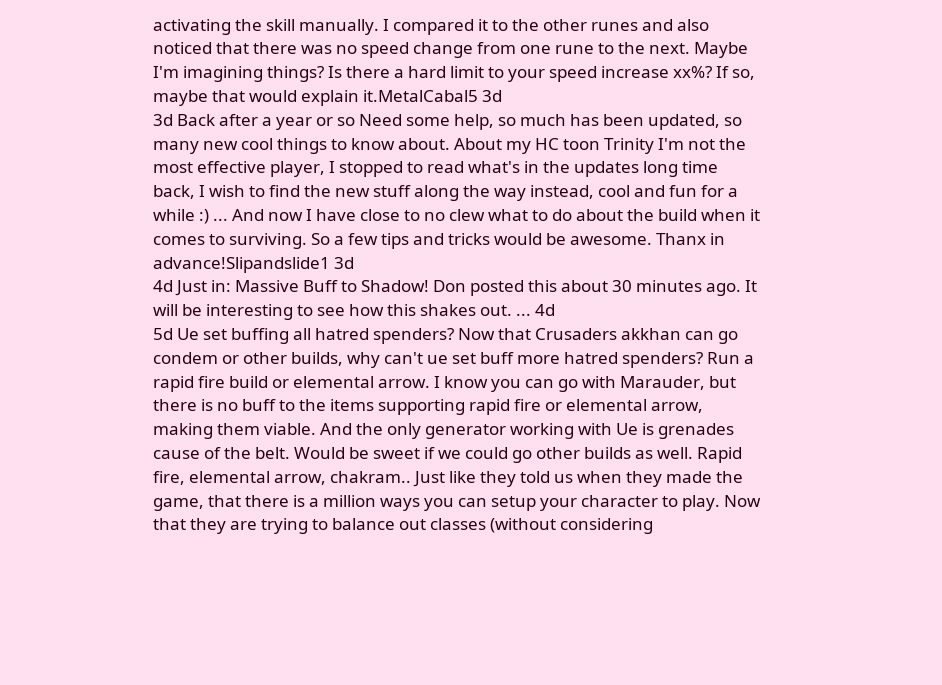activating the skill manually. I compared it to the other runes and also noticed that there was no speed change from one rune to the next. Maybe I'm imagining things? Is there a hard limit to your speed increase xx%? If so, maybe that would explain it.MetalCabal5 3d
3d Back after a year or so Need some help, so much has been updated, so many new cool things to know about. About my HC toon Trinity I'm not the most effective player, I stopped to read what's in the updates long time back, I wish to find the new stuff along the way instead, cool and fun for a while :) ... And now I have close to no clew what to do about the build when it comes to surviving. So a few tips and tricks would be awesome. Thanx in advance!Slipandslide1 3d
4d Just in: Massive Buff to Shadow! Don posted this about 30 minutes ago. It will be interesting to see how this shakes out. ... 4d
5d Ue set buffing all hatred spenders? Now that Crusaders akkhan can go condem or other builds, why can't ue set buff more hatred spenders? Run a rapid fire build or elemental arrow. I know you can go with Marauder, but there is no buff to the items supporting rapid fire or elemental arrow, making them viable. And the only generator working with Ue is grenades cause of the belt. Would be sweet if we could go other builds as well. Rapid fire, elemental arrow, chakram.. Just like they told us when they made the game, that there is a million ways you can setup your character to play. Now that they are trying to balance out classes (without considering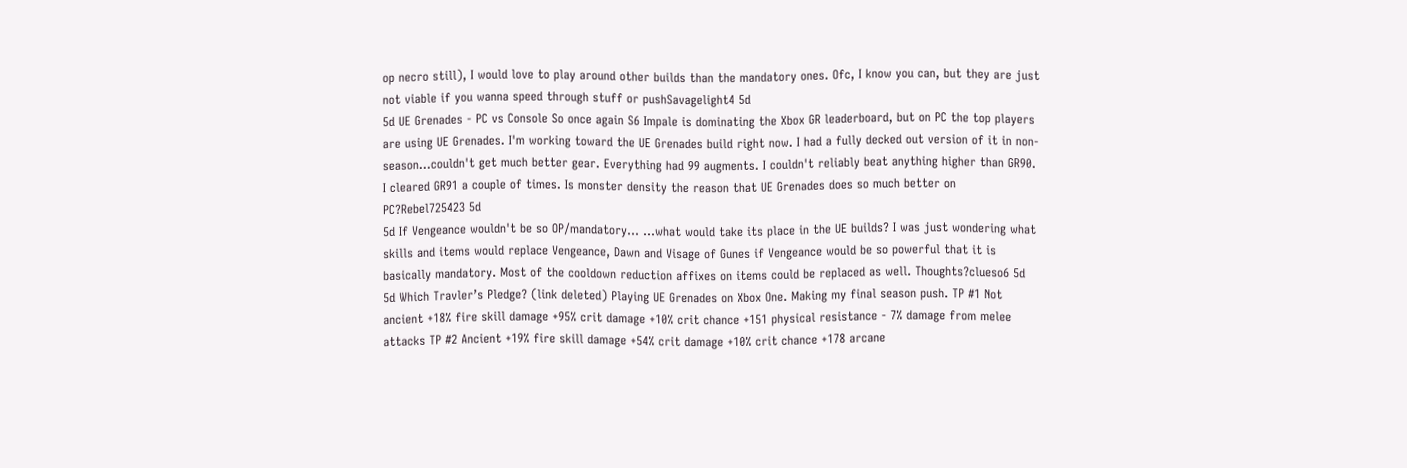op necro still), I would love to play around other builds than the mandatory ones. Ofc, I know you can, but they are just not viable if you wanna speed through stuff or pushSavagelight4 5d
5d UE Grenades - PC vs Console So once again S6 Impale is dominating the Xbox GR leaderboard, but on PC the top players are using UE Grenades. I'm working toward the UE Grenades build right now. I had a fully decked out version of it in non-season...couldn't get much better gear. Everything had 99 augments. I couldn't reliably beat anything higher than GR90. I cleared GR91 a couple of times. Is monster density the reason that UE Grenades does so much better on PC?Rebel725423 5d
5d If Vengeance wouldn't be so OP/mandatory... ...what would take its place in the UE builds? I was just wondering what skills and items would replace Vengeance, Dawn and Visage of Gunes if Vengeance would be so powerful that it is basically mandatory. Most of the cooldown reduction affixes on items could be replaced as well. Thoughts?clueso6 5d
5d Which Travler’s Pledge? (link deleted) Playing UE Grenades on Xbox One. Making my final season push. TP #1 Not ancient +18% fire skill damage +95% crit damage +10% crit chance +151 physical resistance - 7% damage from melee attacks TP #2 Ancient +19% fire skill damage +54% crit damage +10% crit chance +178 arcane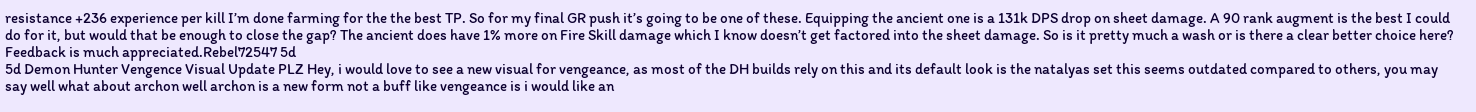resistance +236 experience per kill I’m done farming for the the best TP. So for my final GR push it’s going to be one of these. Equipping the ancient one is a 131k DPS drop on sheet damage. A 90 rank augment is the best I could do for it, but would that be enough to close the gap? The ancient does have 1% more on Fire Skill damage which I know doesn’t get factored into the sheet damage. So is it pretty much a wash or is there a clear better choice here? Feedback is much appreciated.Rebel72547 5d
5d Demon Hunter Vengence Visual Update PLZ Hey, i would love to see a new visual for vengeance, as most of the DH builds rely on this and its default look is the natalyas set this seems outdated compared to others, you may say well what about archon well archon is a new form not a buff like vengeance is i would like an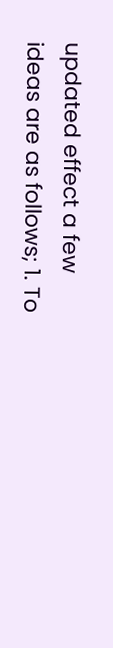updated effect a few ideas are as follows; 1. To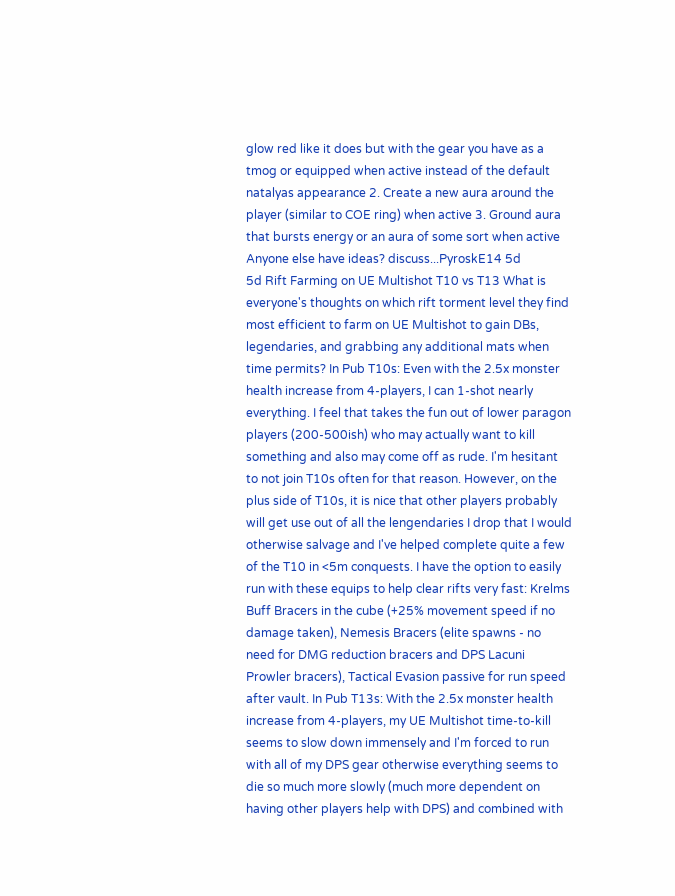glow red like it does but with the gear you have as a tmog or equipped when active instead of the default natalyas appearance 2. Create a new aura around the player (similar to COE ring) when active 3. Ground aura that bursts energy or an aura of some sort when active Anyone else have ideas? discuss...PyroskE14 5d
5d Rift Farming on UE Multishot T10 vs T13 What is everyone's thoughts on which rift torment level they find most efficient to farm on UE Multishot to gain DBs, legendaries, and grabbing any additional mats when time permits? In Pub T10s: Even with the 2.5x monster health increase from 4-players, I can 1-shot nearly everything. I feel that takes the fun out of lower paragon players (200-500ish) who may actually want to kill something and also may come off as rude. I'm hesitant to not join T10s often for that reason. However, on the plus side of T10s, it is nice that other players probably will get use out of all the lengendaries I drop that I would otherwise salvage and I've helped complete quite a few of the T10 in <5m conquests. I have the option to easily run with these equips to help clear rifts very fast: Krelms Buff Bracers in the cube (+25% movement speed if no damage taken), Nemesis Bracers (elite spawns - no need for DMG reduction bracers and DPS Lacuni Prowler bracers), Tactical Evasion passive for run speed after vault. In Pub T13s: With the 2.5x monster health increase from 4-players, my UE Multishot time-to-kill seems to slow down immensely and I'm forced to run with all of my DPS gear otherwise everything seems to die so much more slowly (much more dependent on having other players help with DPS) and combined with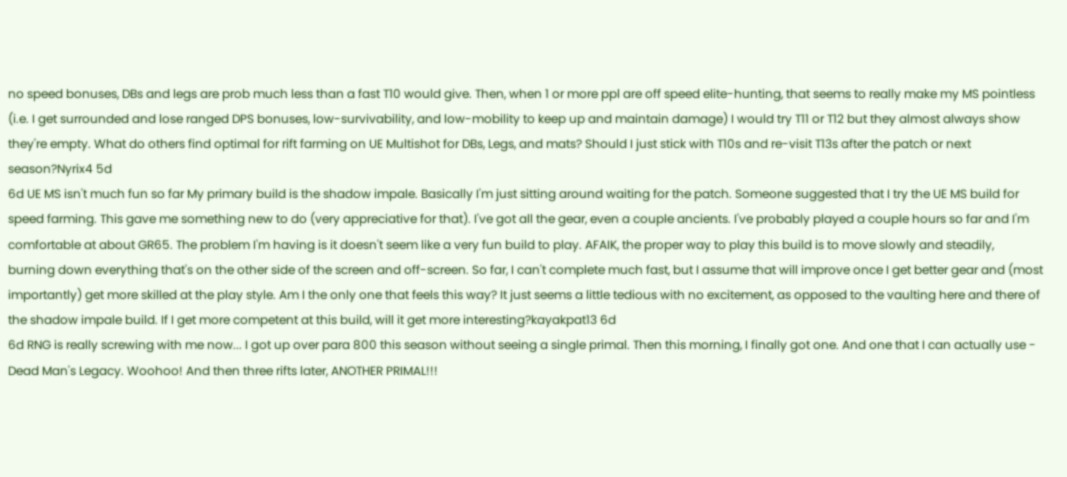no speed bonuses, DBs and legs are prob much less than a fast T10 would give. Then, when 1 or more ppl are off speed elite-hunting, that seems to really make my MS pointless (i.e. I get surrounded and lose ranged DPS bonuses, low-survivability, and low-mobility to keep up and maintain damage) I would try T11 or T12 but they almost always show they're empty. What do others find optimal for rift farming on UE Multishot for DBs, Legs, and mats? Should I just stick with T10s and re-visit T13s after the patch or next season?Nyrix4 5d
6d UE MS isn't much fun so far My primary build is the shadow impale. Basically I'm just sitting around waiting for the patch. Someone suggested that I try the UE MS build for speed farming. This gave me something new to do (very appreciative for that). I've got all the gear, even a couple ancients. I've probably played a couple hours so far and I'm comfortable at about GR65. The problem I'm having is it doesn't seem like a very fun build to play. AFAIK, the proper way to play this build is to move slowly and steadily, burning down everything that's on the other side of the screen and off-screen. So far, I can't complete much fast, but I assume that will improve once I get better gear and (most importantly) get more skilled at the play style. Am I the only one that feels this way? It just seems a little tedious with no excitement, as opposed to the vaulting here and there of the shadow impale build. If I get more competent at this build, will it get more interesting?kayakpat13 6d
6d RNG is really screwing with me now... I got up over para 800 this season without seeing a single primal. Then this morning, I finally got one. And one that I can actually use - Dead Man's Legacy. Woohoo! And then three rifts later, ANOTHER PRIMAL!!!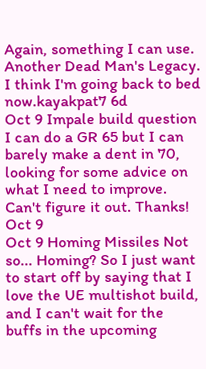Again, something I can use. Another Dead Man's Legacy. I think I'm going back to bed now.kayakpat7 6d
Oct 9 Impale build question I can do a GR 65 but I can barely make a dent in 70, looking for some advice on what I need to improve. Can't figure it out. Thanks! Oct 9
Oct 9 Homing Missiles Not so... Homing? So I just want to start off by saying that I love the UE multishot build, and I can't wait for the buffs in the upcoming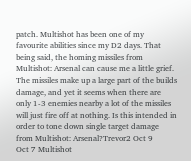patch. Multishot has been one of my favourite abilities since my D2 days. That being said, the homing missiles from Multishot: Arsenal can cause me a little grief. The missiles make up a large part of the builds damage, and yet it seems when there are only 1-3 enemies nearby a lot of the missiles will just fire off at nothing. Is this intended in order to tone down single target damage from Multishot: Arsenal?Trevor2 Oct 9
Oct 7 Multishot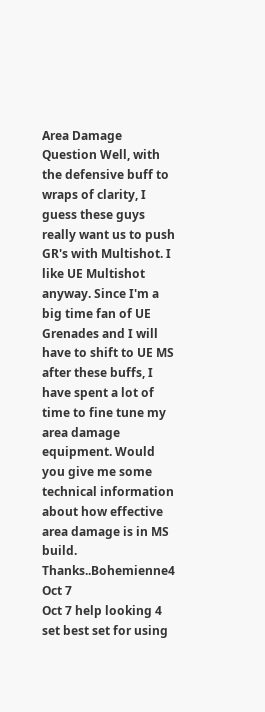Area Damage Question Well, with the defensive buff to wraps of clarity, I guess these guys really want us to push GR's with Multishot. I like UE Multishot anyway. Since I'm a big time fan of UE Grenades and I will have to shift to UE MS after these buffs, I have spent a lot of time to fine tune my area damage equipment. Would you give me some technical information about how effective area damage is in MS build. Thanks..Bohemienne4 Oct 7
Oct 7 help looking 4 set best set for using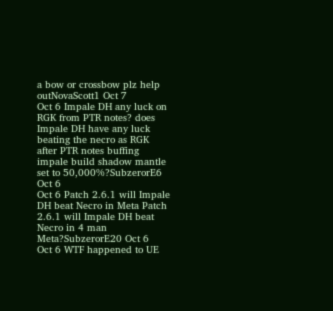a bow or crossbow plz help outNovaScott1 Oct 7
Oct 6 Impale DH any luck on RGK from PTR notes? does Impale DH have any luck beating the necro as RGK after PTR notes buffing impale build shadow mantle set to 50,000%?SubzerorE6 Oct 6
Oct 6 Patch 2.6.1 will Impale DH beat Necro in Meta Patch 2.6.1 will Impale DH beat Necro in 4 man Meta?SubzerorE20 Oct 6
Oct 6 WTF happened to UE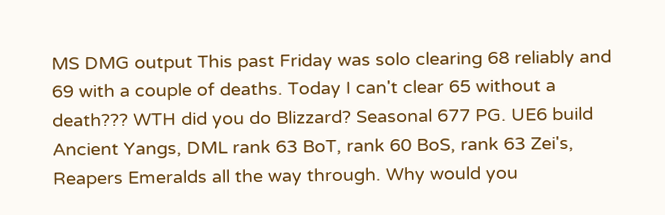MS DMG output This past Friday was solo clearing 68 reliably and 69 with a couple of deaths. Today I can't clear 65 without a death??? WTH did you do Blizzard? Seasonal 677 PG. UE6 build Ancient Yangs, DML rank 63 BoT, rank 60 BoS, rank 63 Zei's, Reapers Emeralds all the way through. Why would you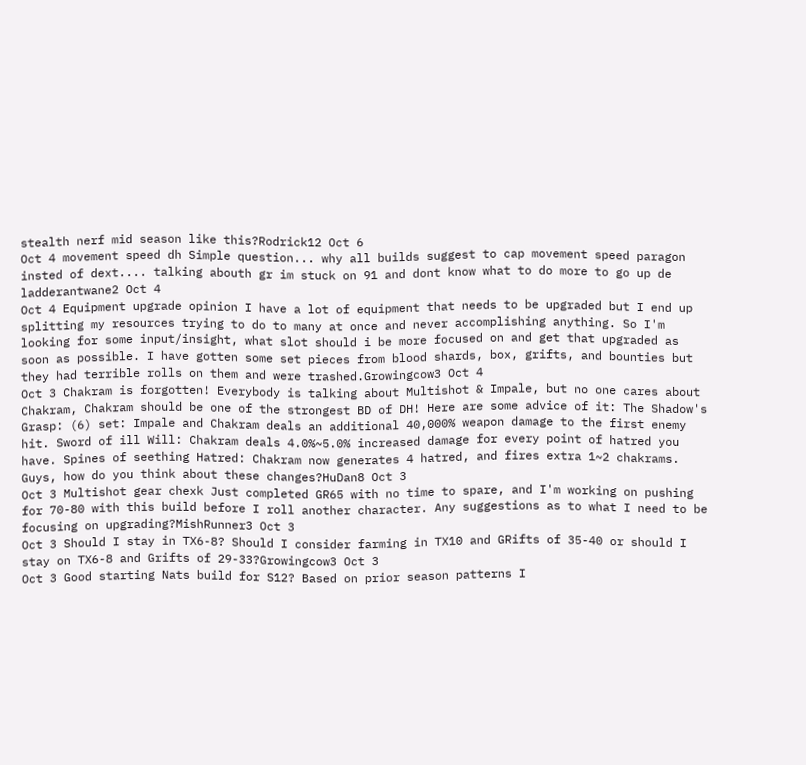stealth nerf mid season like this?Rodrick12 Oct 6
Oct 4 movement speed dh Simple question... why all builds suggest to cap movement speed paragon insted of dext.... talking abouth gr im stuck on 91 and dont know what to do more to go up de ladderantwane2 Oct 4
Oct 4 Equipment upgrade opinion I have a lot of equipment that needs to be upgraded but I end up splitting my resources trying to do to many at once and never accomplishing anything. So I'm looking for some input/insight, what slot should i be more focused on and get that upgraded as soon as possible. I have gotten some set pieces from blood shards, box, grifts, and bounties but they had terrible rolls on them and were trashed.Growingcow3 Oct 4
Oct 3 Chakram is forgotten! Everybody is talking about Multishot & Impale, but no one cares about Chakram, Chakram should be one of the strongest BD of DH! Here are some advice of it: The Shadow's Grasp: (6) set: Impale and Chakram deals an additional 40,000% weapon damage to the first enemy hit. Sword of ill Will: Chakram deals 4.0%~5.0% increased damage for every point of hatred you have. Spines of seething Hatred: Chakram now generates 4 hatred, and fires extra 1~2 chakrams. Guys, how do you think about these changes?HuDan8 Oct 3
Oct 3 Multishot gear chexk Just completed GR65 with no time to spare, and I'm working on pushing for 70-80 with this build before I roll another character. Any suggestions as to what I need to be focusing on upgrading?MishRunner3 Oct 3
Oct 3 Should I stay in TX6-8? Should I consider farming in TX10 and GRifts of 35-40 or should I stay on TX6-8 and Grifts of 29-33?Growingcow3 Oct 3
Oct 3 Good starting Nats build for S12? Based on prior season patterns I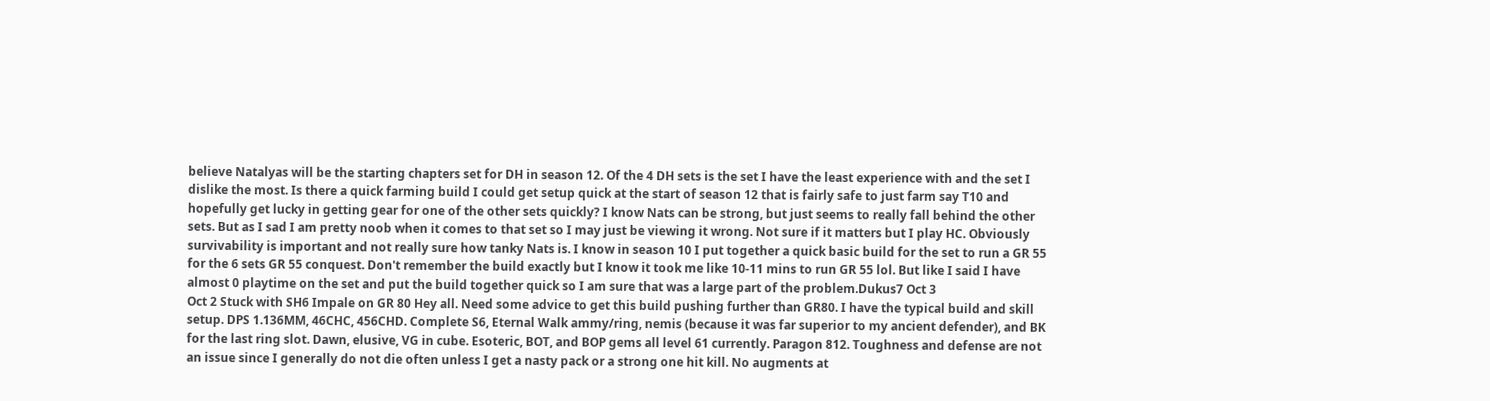believe Natalyas will be the starting chapters set for DH in season 12. Of the 4 DH sets is the set I have the least experience with and the set I dislike the most. Is there a quick farming build I could get setup quick at the start of season 12 that is fairly safe to just farm say T10 and hopefully get lucky in getting gear for one of the other sets quickly? I know Nats can be strong, but just seems to really fall behind the other sets. But as I sad I am pretty noob when it comes to that set so I may just be viewing it wrong. Not sure if it matters but I play HC. Obviously survivability is important and not really sure how tanky Nats is. I know in season 10 I put together a quick basic build for the set to run a GR 55 for the 6 sets GR 55 conquest. Don't remember the build exactly but I know it took me like 10-11 mins to run GR 55 lol. But like I said I have almost 0 playtime on the set and put the build together quick so I am sure that was a large part of the problem.Dukus7 Oct 3
Oct 2 Stuck with SH6 Impale on GR 80 Hey all. Need some advice to get this build pushing further than GR80. I have the typical build and skill setup. DPS 1.136MM, 46CHC, 456CHD. Complete S6, Eternal Walk ammy/ring, nemis (because it was far superior to my ancient defender), and BK for the last ring slot. Dawn, elusive, VG in cube. Esoteric, BOT, and BOP gems all level 61 currently. Paragon 812. Toughness and defense are not an issue since I generally do not die often unless I get a nasty pack or a strong one hit kill. No augments at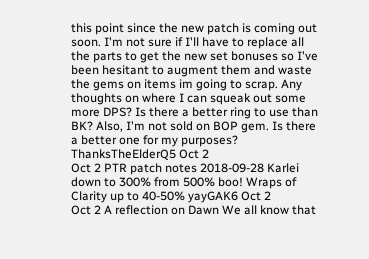this point since the new patch is coming out soon. I'm not sure if I'll have to replace all the parts to get the new set bonuses so I've been hesitant to augment them and waste the gems on items im going to scrap. Any thoughts on where I can squeak out some more DPS? Is there a better ring to use than BK? Also, I'm not sold on BOP gem. Is there a better one for my purposes? ThanksTheElderQ5 Oct 2
Oct 2 PTR patch notes 2018-09-28 Karlei down to 300% from 500% boo! Wraps of Clarity up to 40-50% yayGAK6 Oct 2
Oct 2 A reflection on Dawn We all know that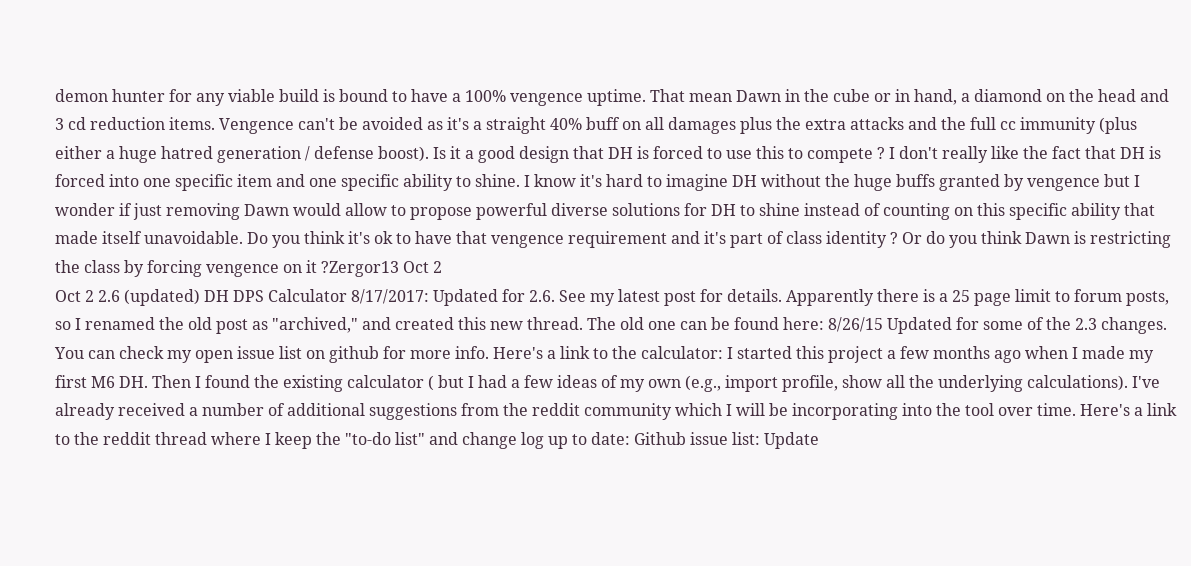demon hunter for any viable build is bound to have a 100% vengence uptime. That mean Dawn in the cube or in hand, a diamond on the head and 3 cd reduction items. Vengence can't be avoided as it's a straight 40% buff on all damages plus the extra attacks and the full cc immunity (plus either a huge hatred generation / defense boost). Is it a good design that DH is forced to use this to compete ? I don't really like the fact that DH is forced into one specific item and one specific ability to shine. I know it's hard to imagine DH without the huge buffs granted by vengence but I wonder if just removing Dawn would allow to propose powerful diverse solutions for DH to shine instead of counting on this specific ability that made itself unavoidable. Do you think it's ok to have that vengence requirement and it's part of class identity ? Or do you think Dawn is restricting the class by forcing vengence on it ?Zergor13 Oct 2
Oct 2 2.6 (updated) DH DPS Calculator 8/17/2017: Updated for 2.6. See my latest post for details. Apparently there is a 25 page limit to forum posts, so I renamed the old post as "archived," and created this new thread. The old one can be found here: 8/26/15 Updated for some of the 2.3 changes. You can check my open issue list on github for more info. Here's a link to the calculator: I started this project a few months ago when I made my first M6 DH. Then I found the existing calculator ( but I had a few ideas of my own (e.g., import profile, show all the underlying calculations). I've already received a number of additional suggestions from the reddit community which I will be incorporating into the tool over time. Here's a link to the reddit thread where I keep the "to-do list" and change log up to date: Github issue list: Update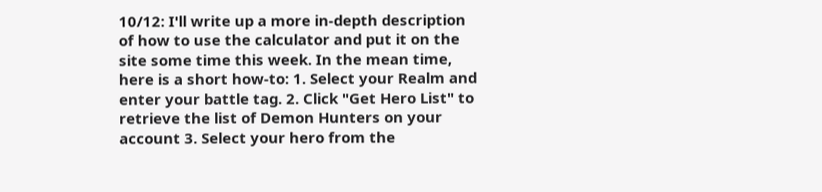10/12: I'll write up a more in-depth description of how to use the calculator and put it on the site some time this week. In the mean time, here is a short how-to: 1. Select your Realm and enter your battle tag. 2. Click "Get Hero List" to retrieve the list of Demon Hunters on your account 3. Select your hero from the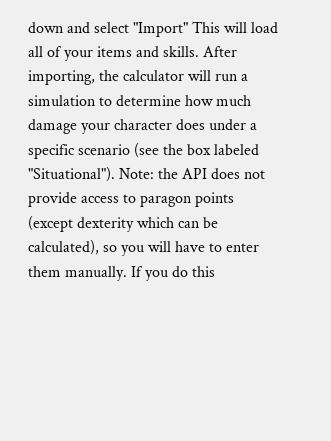down and select "Import" This will load all of your items and skills. After importing, the calculator will run a simulation to determine how much damage your character does under a specific scenario (see the box labeled "Situational"). Note: the API does not provide access to paragon points (except dexterity which can be calculated), so you will have to enter them manually. If you do this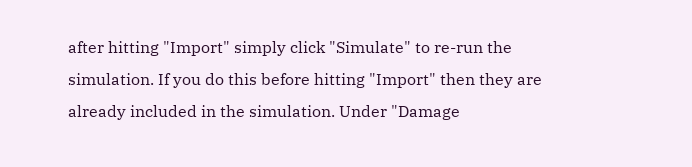after hitting "Import" simply click "Simulate" to re-run the simulation. If you do this before hitting "Import" then they are already included in the simulation. Under "Damage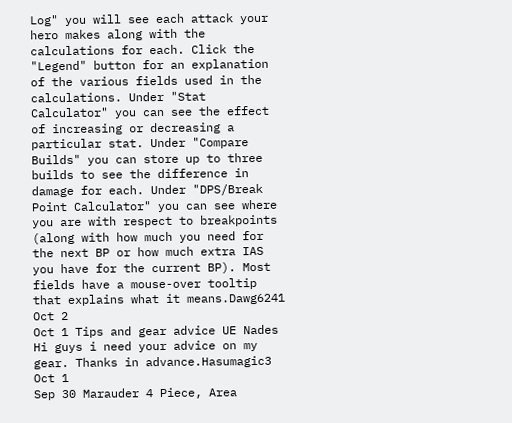Log" you will see each attack your hero makes along with the calculations for each. Click the "Legend" button for an explanation of the various fields used in the calculations. Under "Stat Calculator" you can see the effect of increasing or decreasing a particular stat. Under "Compare Builds" you can store up to three builds to see the difference in damage for each. Under "DPS/Break Point Calculator" you can see where you are with respect to breakpoints (along with how much you need for the next BP or how much extra IAS you have for the current BP). Most fields have a mouse-over tooltip that explains what it means.Dawg6241 Oct 2
Oct 1 Tips and gear advice UE Nades Hi guys i need your advice on my gear. Thanks in advance.Hasumagic3 Oct 1
Sep 30 Marauder 4 Piece, Area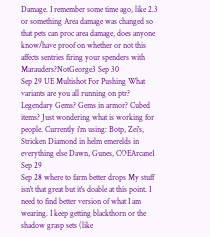Damage. I remember some time ago, like 2.3 or something Area damage was changed so that pets can proc area damage, does anyone know/have proof on whether or not this affects sentries firing your spenders with Marauders?NotGeorge3 Sep 30
Sep 29 UE Multishot For Pushing What variants are you all running on ptr? Legendary Gems? Gems in armor? Cubed items? Just wondering what is working for people. Currently i'm using: Botp, Zei's, Stricken Diamond in helm emerelds in everything else Dawn, Gunes, COEArcane1 Sep 29
Sep 28 where to farm better drops My stuff isn't that great but it's doable at this point. I need to find better version of what I am wearing. I keep getting blackthorn or the shadow grasp sets (like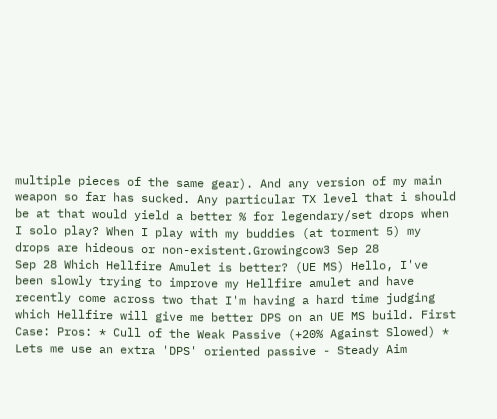multiple pieces of the same gear). And any version of my main weapon so far has sucked. Any particular TX level that i should be at that would yield a better % for legendary/set drops when I solo play? When I play with my buddies (at torment 5) my drops are hideous or non-existent.Growingcow3 Sep 28
Sep 28 Which Hellfire Amulet is better? (UE MS) Hello, I've been slowly trying to improve my Hellfire amulet and have recently come across two that I'm having a hard time judging which Hellfire will give me better DPS on an UE MS build. First Case: Pros: * Cull of the Weak Passive (+20% Against Slowed) * Lets me use an extra 'DPS' oriented passive - Steady Aim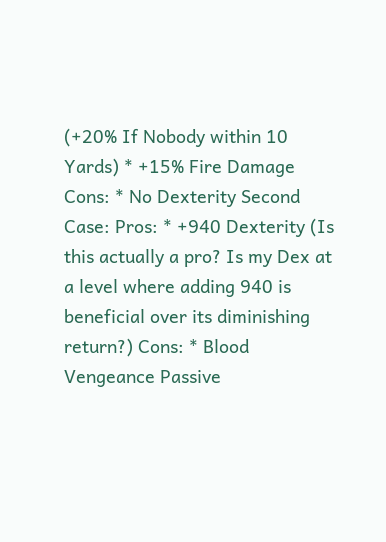(+20% If Nobody within 10 Yards) * +15% Fire Damage Cons: * No Dexterity Second Case: Pros: * +940 Dexterity (Is this actually a pro? Is my Dex at a level where adding 940 is beneficial over its diminishing return?) Cons: * Blood Vengeance Passive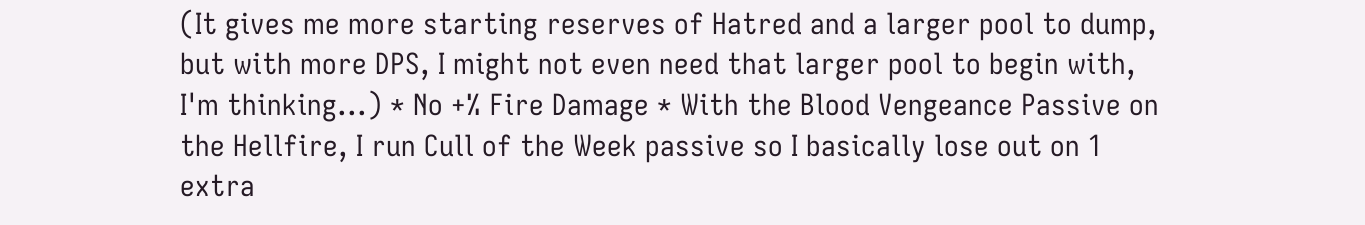(It gives me more starting reserves of Hatred and a larger pool to dump, but with more DPS, I might not even need that larger pool to begin with, I'm thinking...) * No +% Fire Damage * With the Blood Vengeance Passive on the Hellfire, I run Cull of the Week passive so I basically lose out on 1 extra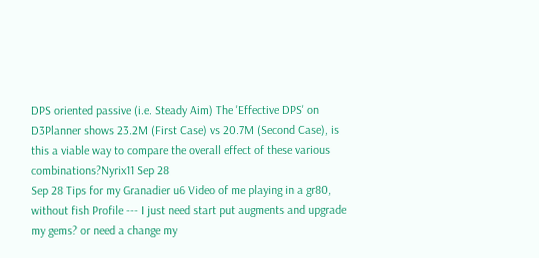DPS oriented passive (i.e. Steady Aim) The 'Effective DPS' on D3Planner shows 23.2M (First Case) vs 20.7M (Second Case), is this a viable way to compare the overall effect of these various combinations?Nyrix11 Sep 28
Sep 28 Tips for my Granadier u6 Video of me playing in a gr80, without fish Profile --- I just need start put augments and upgrade my gems? or need a change my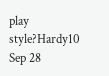play style?Hardy10 Sep 28